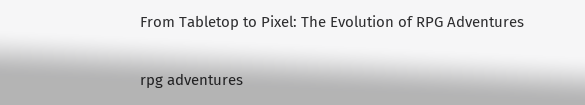From Tabletop to Pixel: The Evolution of RPG Adventures

rpg adventures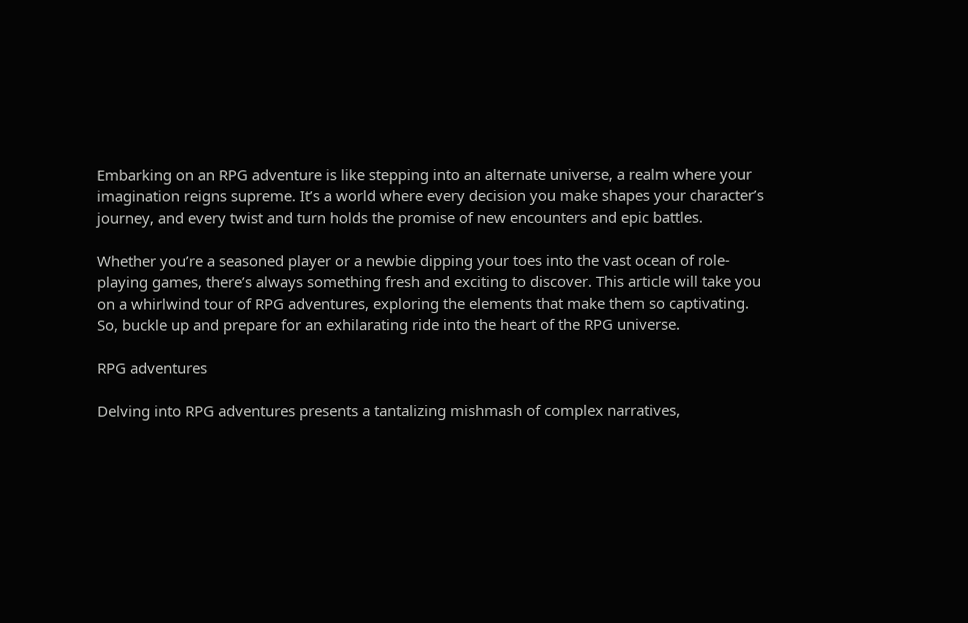Embarking on an RPG adventure is like stepping into an alternate universe, a realm where your imagination reigns supreme. It’s a world where every decision you make shapes your character’s journey, and every twist and turn holds the promise of new encounters and epic battles.

Whether you’re a seasoned player or a newbie dipping your toes into the vast ocean of role-playing games, there’s always something fresh and exciting to discover. This article will take you on a whirlwind tour of RPG adventures, exploring the elements that make them so captivating. So, buckle up and prepare for an exhilarating ride into the heart of the RPG universe.

RPG adventures

Delving into RPG adventures presents a tantalizing mishmash of complex narratives,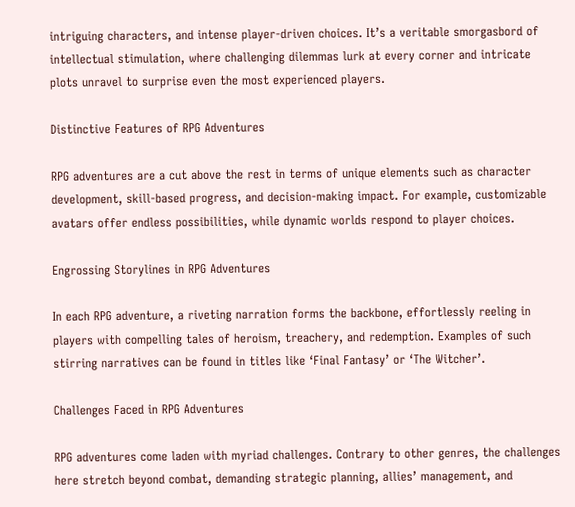intriguing characters, and intense player-driven choices. It’s a veritable smorgasbord of intellectual stimulation, where challenging dilemmas lurk at every corner and intricate plots unravel to surprise even the most experienced players.

Distinctive Features of RPG Adventures

RPG adventures are a cut above the rest in terms of unique elements such as character development, skill-based progress, and decision-making impact. For example, customizable avatars offer endless possibilities, while dynamic worlds respond to player choices.

Engrossing Storylines in RPG Adventures

In each RPG adventure, a riveting narration forms the backbone, effortlessly reeling in players with compelling tales of heroism, treachery, and redemption. Examples of such stirring narratives can be found in titles like ‘Final Fantasy’ or ‘The Witcher’.

Challenges Faced in RPG Adventures

RPG adventures come laden with myriad challenges. Contrary to other genres, the challenges here stretch beyond combat, demanding strategic planning, allies’ management, and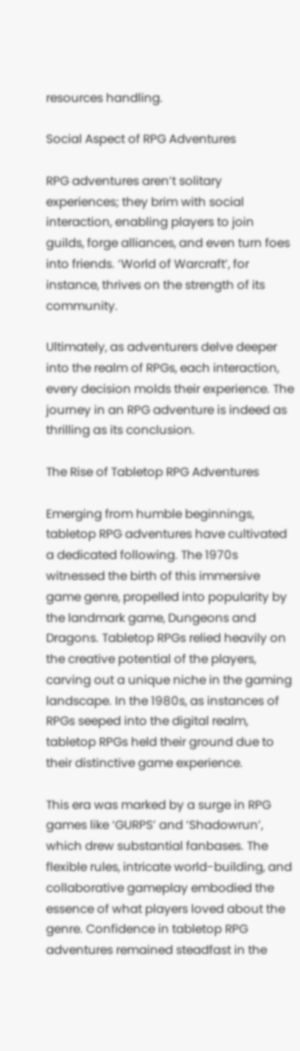resources handling.

Social Aspect of RPG Adventures

RPG adventures aren’t solitary experiences; they brim with social interaction, enabling players to join guilds, forge alliances, and even turn foes into friends. ‘World of Warcraft’, for instance, thrives on the strength of its community.

Ultimately, as adventurers delve deeper into the realm of RPGs, each interaction, every decision molds their experience. The journey in an RPG adventure is indeed as thrilling as its conclusion.

The Rise of Tabletop RPG Adventures

Emerging from humble beginnings, tabletop RPG adventures have cultivated a dedicated following. The 1970s witnessed the birth of this immersive game genre, propelled into popularity by the landmark game, Dungeons and Dragons. Tabletop RPGs relied heavily on the creative potential of the players, carving out a unique niche in the gaming landscape. In the 1980s, as instances of RPGs seeped into the digital realm, tabletop RPGs held their ground due to their distinctive game experience.

This era was marked by a surge in RPG games like ‘GURPS’ and ‘Shadowrun’, which drew substantial fanbases. The flexible rules, intricate world-building, and collaborative gameplay embodied the essence of what players loved about the genre. Confidence in tabletop RPG adventures remained steadfast in the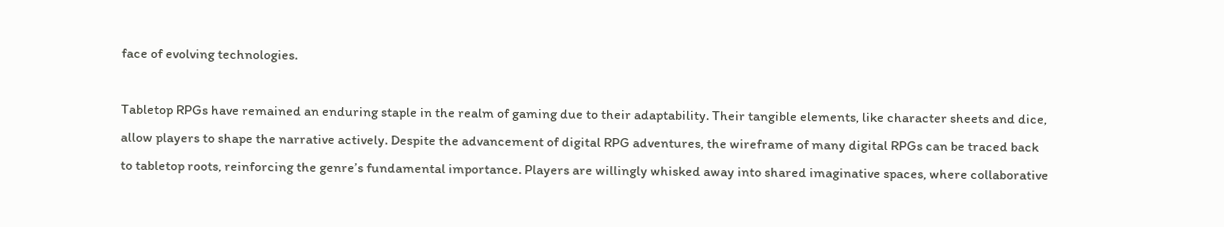face of evolving technologies.

Tabletop RPGs have remained an enduring staple in the realm of gaming due to their adaptability. Their tangible elements, like character sheets and dice, allow players to shape the narrative actively. Despite the advancement of digital RPG adventures, the wireframe of many digital RPGs can be traced back to tabletop roots, reinforcing the genre’s fundamental importance. Players are willingly whisked away into shared imaginative spaces, where collaborative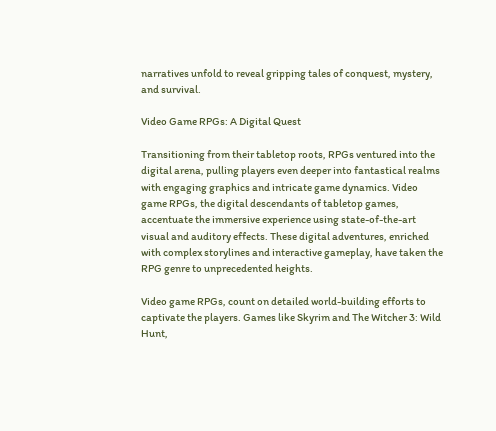narratives unfold to reveal gripping tales of conquest, mystery, and survival.

Video Game RPGs: A Digital Quest

Transitioning from their tabletop roots, RPGs ventured into the digital arena, pulling players even deeper into fantastical realms with engaging graphics and intricate game dynamics. Video game RPGs, the digital descendants of tabletop games, accentuate the immersive experience using state-of-the-art visual and auditory effects. These digital adventures, enriched with complex storylines and interactive gameplay, have taken the RPG genre to unprecedented heights.

Video game RPGs, count on detailed world-building efforts to captivate the players. Games like Skyrim and The Witcher 3: Wild Hunt,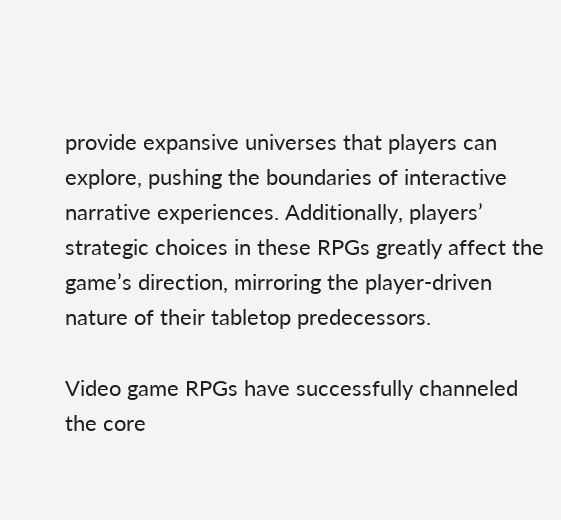provide expansive universes that players can explore, pushing the boundaries of interactive narrative experiences. Additionally, players’ strategic choices in these RPGs greatly affect the game’s direction, mirroring the player-driven nature of their tabletop predecessors.

Video game RPGs have successfully channeled the core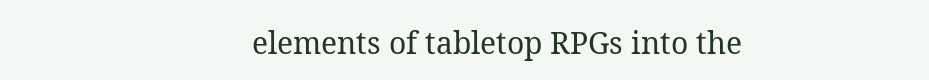elements of tabletop RPGs into the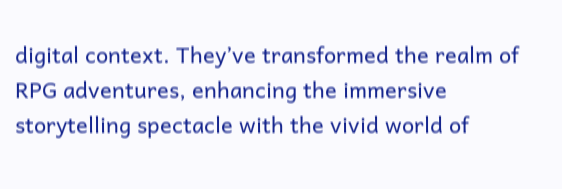digital context. They’ve transformed the realm of RPG adventures, enhancing the immersive storytelling spectacle with the vivid world of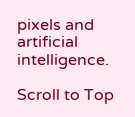pixels and artificial intelligence.

Scroll to Top